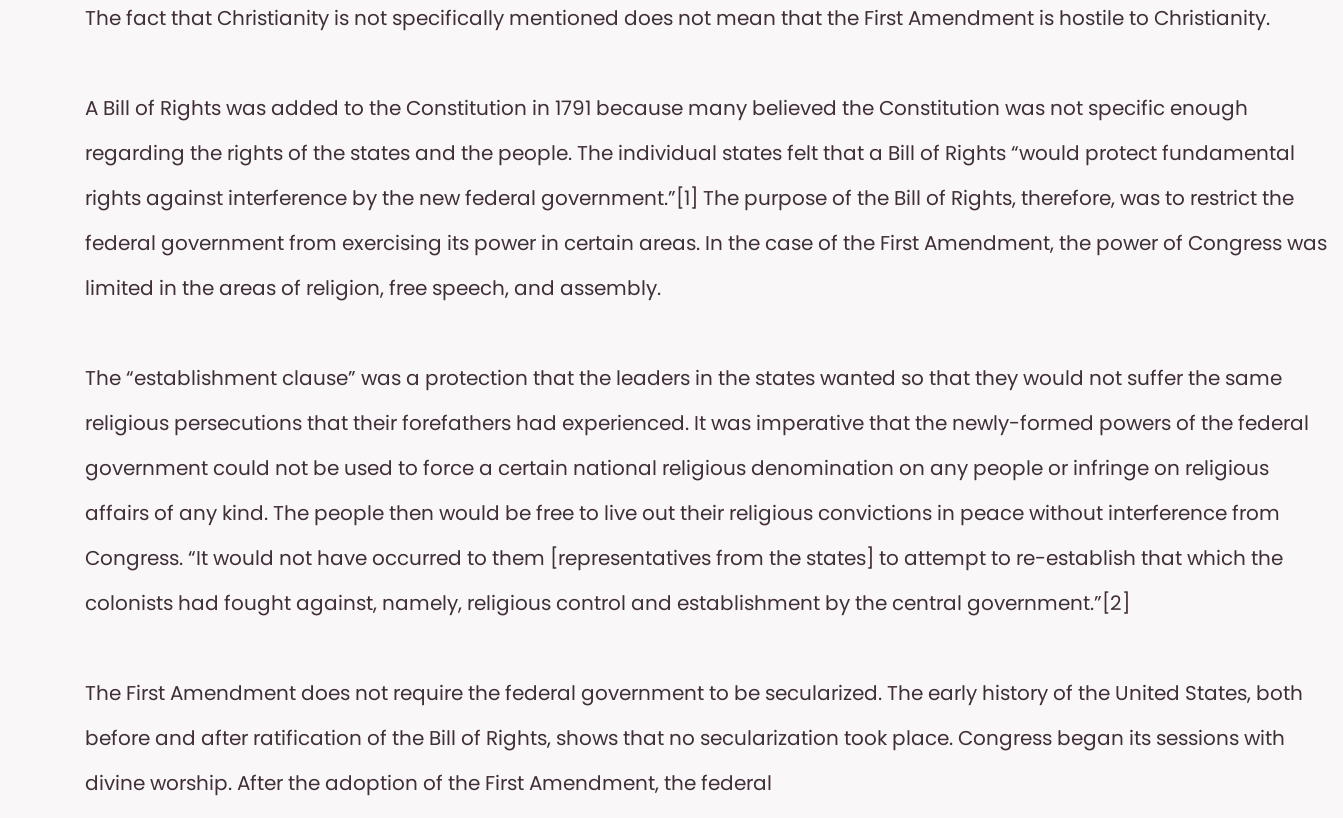The fact that Christianity is not specifically mentioned does not mean that the First Amendment is hostile to Christianity.

A Bill of Rights was added to the Constitution in 1791 because many believed the Constitution was not specific enough regarding the rights of the states and the people. The individual states felt that a Bill of Rights “would protect fundamental rights against interference by the new federal government.”[1] The purpose of the Bill of Rights, therefore, was to restrict the federal government from exercising its power in certain areas. In the case of the First Amendment, the power of Congress was limited in the areas of religion, free speech, and assembly.

The “establishment clause” was a protection that the leaders in the states wanted so that they would not suffer the same religious persecutions that their forefathers had experienced. It was imperative that the newly-formed powers of the federal government could not be used to force a certain national religious denomination on any people or infringe on religious affairs of any kind. The people then would be free to live out their religious convictions in peace without interference from Congress. “It would not have occurred to them [representatives from the states] to attempt to re-establish that which the colonists had fought against, namely, religious control and establishment by the central government.”[2]

The First Amendment does not require the federal government to be secularized. The early history of the United States, both before and after ratification of the Bill of Rights, shows that no secularization took place. Congress began its sessions with divine worship. After the adoption of the First Amendment, the federal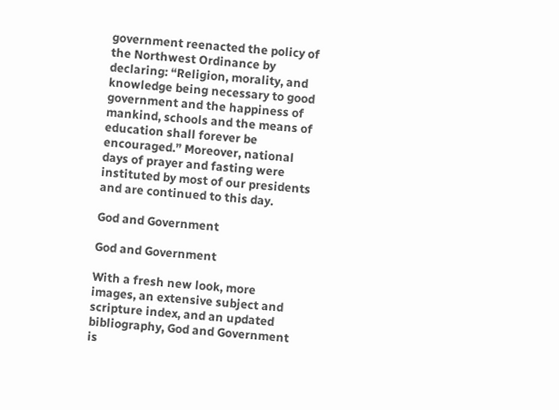government reenacted the policy of the Northwest Ordinance by declaring: “Religion, morality, and knowledge being necessary to good government and the happiness of mankind, schools and the means of education shall forever be encouraged.” Moreover, national days of prayer and fasting were instituted by most of our presidents and are continued to this day.

God and Government

God and Government

With a fresh new look, more images, an extensive subject and scripture index, and an updated bibliography, God and Government is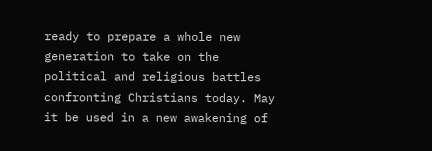ready to prepare a whole new generation to take on the political and religious battles confronting Christians today. May it be used in a new awakening of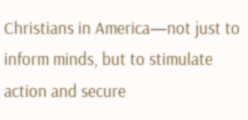Christians in America—not just to inform minds, but to stimulate action and secure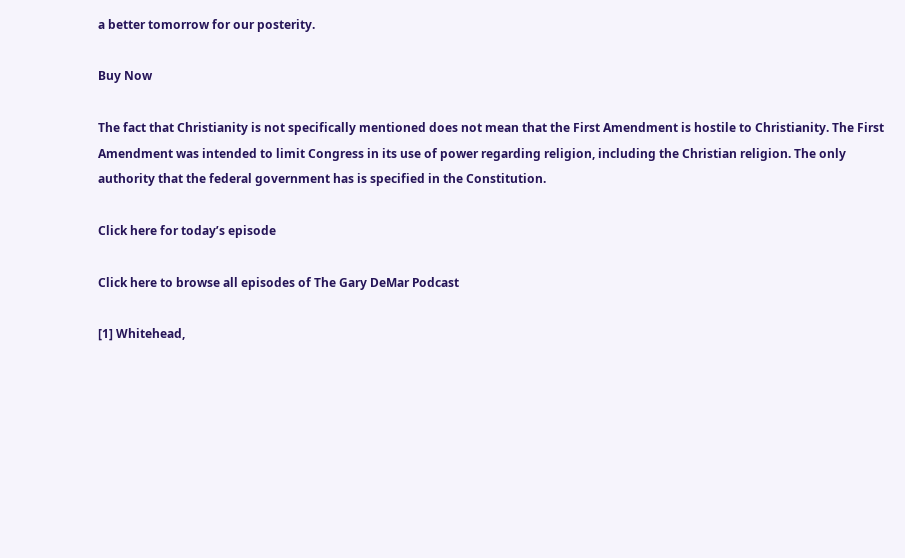a better tomorrow for our posterity.

Buy Now

The fact that Christianity is not specifically mentioned does not mean that the First Amendment is hostile to Christianity. The First Amendment was intended to limit Congress in its use of power regarding religion, including the Christian religion. The only authority that the federal government has is specified in the Constitution.

Click here for today’s episode

Click here to browse all episodes of The Gary DeMar Podcast

[1] Whitehead,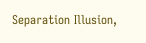Separation Illusion,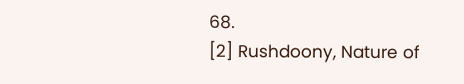68.
[2] Rushdoony, Nature of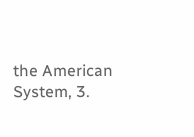the American System, 3.